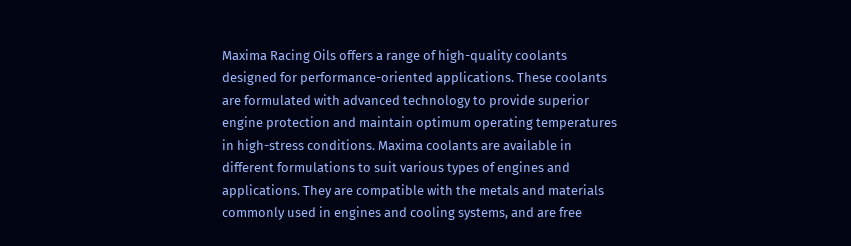Maxima Racing Oils offers a range of high-quality coolants designed for performance-oriented applications. These coolants are formulated with advanced technology to provide superior engine protection and maintain optimum operating temperatures in high-stress conditions. Maxima coolants are available in different formulations to suit various types of engines and applications. They are compatible with the metals and materials commonly used in engines and cooling systems, and are free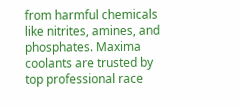from harmful chemicals like nitrites, amines, and phosphates. Maxima coolants are trusted by top professional race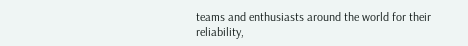teams and enthusiasts around the world for their reliability,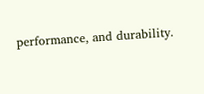performance, and durability.